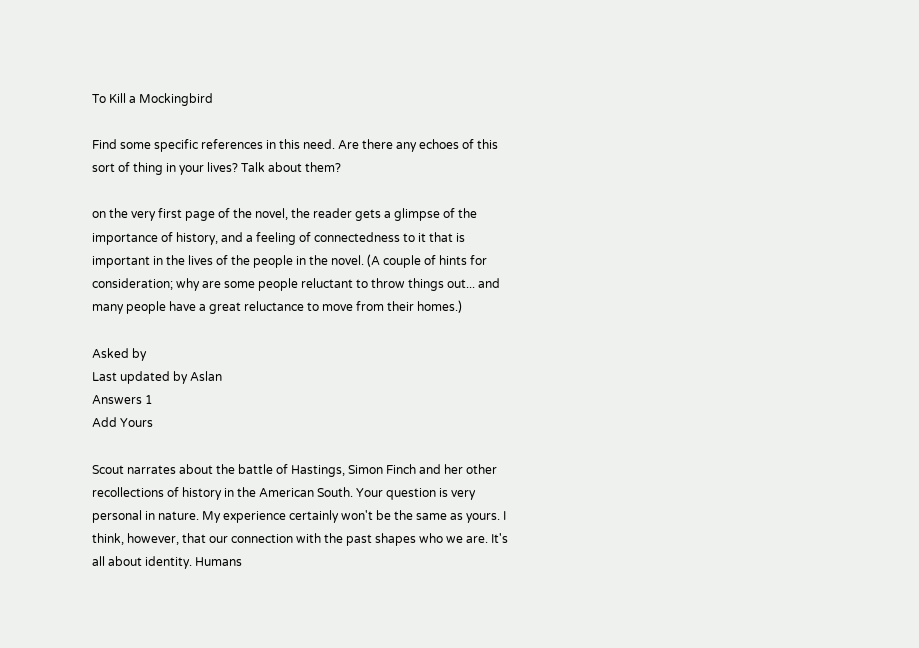To Kill a Mockingbird

Find some specific references in this need. Are there any echoes of this sort of thing in your lives? Talk about them?

on the very first page of the novel, the reader gets a glimpse of the importance of history, and a feeling of connectedness to it that is important in the lives of the people in the novel. (A couple of hints for consideration; why are some people reluctant to throw things out... and many people have a great reluctance to move from their homes.)

Asked by
Last updated by Aslan
Answers 1
Add Yours

Scout narrates about the battle of Hastings, Simon Finch and her other recollections of history in the American South. Your question is very personal in nature. My experience certainly won't be the same as yours. I think, however, that our connection with the past shapes who we are. It's all about identity. Humans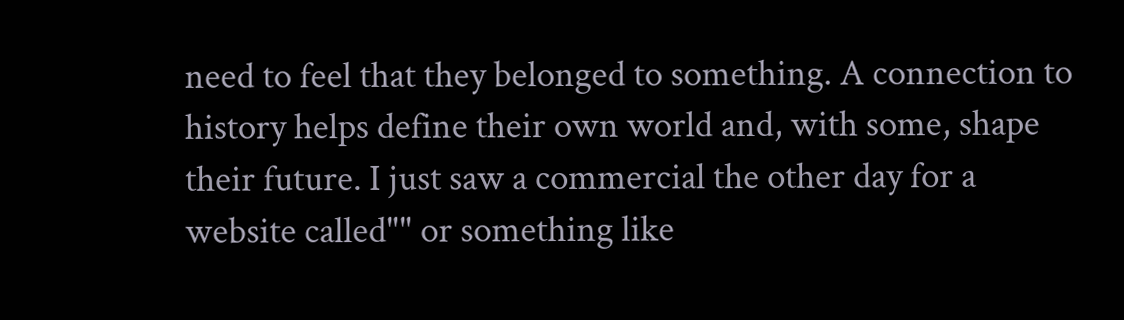need to feel that they belonged to something. A connection to history helps define their own world and, with some, shape their future. I just saw a commercial the other day for a website called"" or something like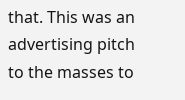that. This was an advertising pitch to the masses to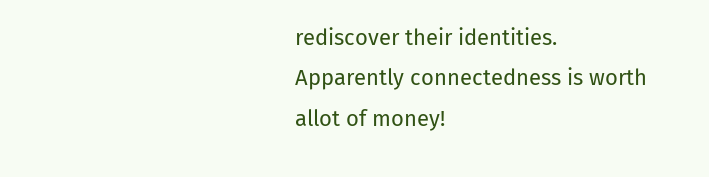rediscover their identities. Apparently connectedness is worth allot of money!